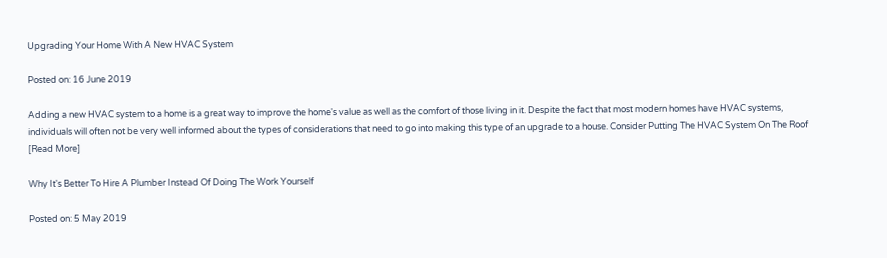Upgrading Your Home With A New HVAC System

Posted on: 16 June 2019

Adding a new HVAC system to a home is a great way to improve the home's value as well as the comfort of those living in it. Despite the fact that most modern homes have HVAC systems, individuals will often not be very well informed about the types of considerations that need to go into making this type of an upgrade to a house. Consider Putting The HVAC System On The Roof
[Read More]

Why It's Better To Hire A Plumber Instead Of Doing The Work Yourself

Posted on: 5 May 2019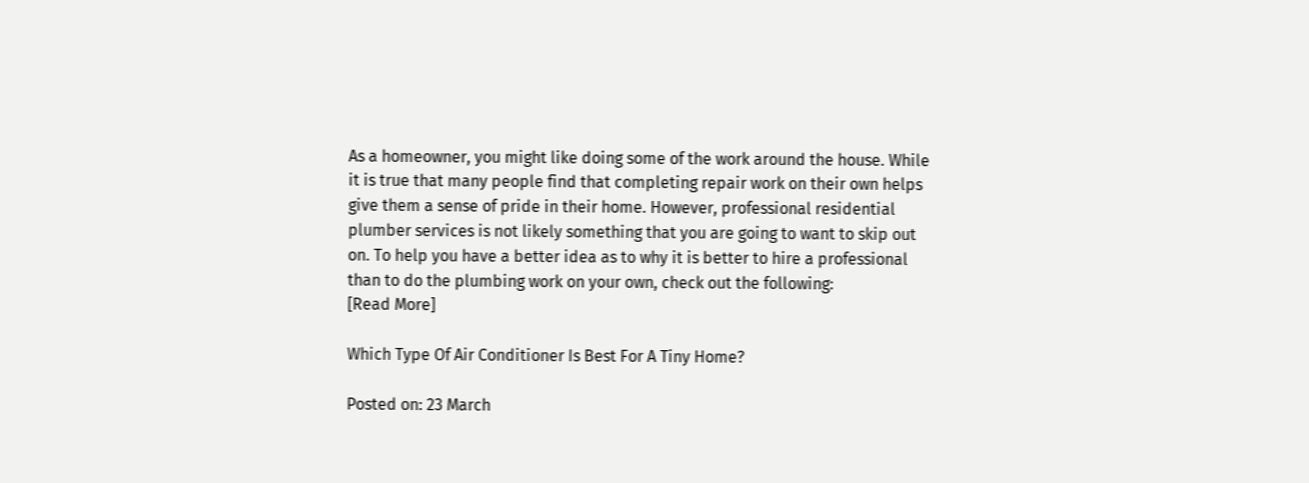As a homeowner, you might like doing some of the work around the house. While it is true that many people find that completing repair work on their own helps give them a sense of pride in their home. However, professional residential plumber services is not likely something that you are going to want to skip out on. To help you have a better idea as to why it is better to hire a professional than to do the plumbing work on your own, check out the following:
[Read More]

Which Type Of Air Conditioner Is Best For A Tiny Home?

Posted on: 23 March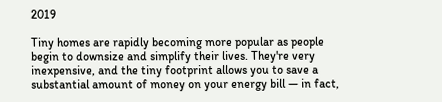2019

Tiny homes are rapidly becoming more popular as people begin to downsize and simplify their lives. They're very inexpensive, and the tiny footprint allows you to save a substantial amount of money on your energy bill — in fact,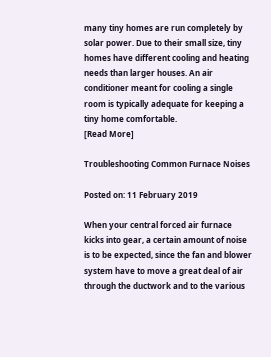many tiny homes are run completely by solar power. Due to their small size, tiny homes have different cooling and heating needs than larger houses. An air conditioner meant for cooling a single room is typically adequate for keeping a tiny home comfortable.
[Read More]

Troubleshooting Common Furnace Noises

Posted on: 11 February 2019

When your central forced air furnace kicks into gear, a certain amount of noise is to be expected, since the fan and blower system have to move a great deal of air through the ductwork and to the various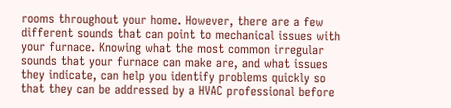rooms throughout your home. However, there are a few different sounds that can point to mechanical issues with your furnace. Knowing what the most common irregular sounds that your furnace can make are, and what issues they indicate, can help you identify problems quickly so that they can be addressed by a HVAC professional before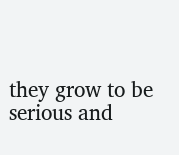they grow to be serious and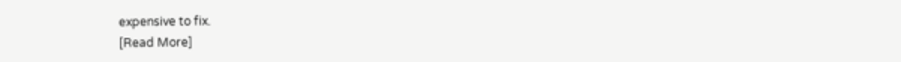expensive to fix.
[Read More]